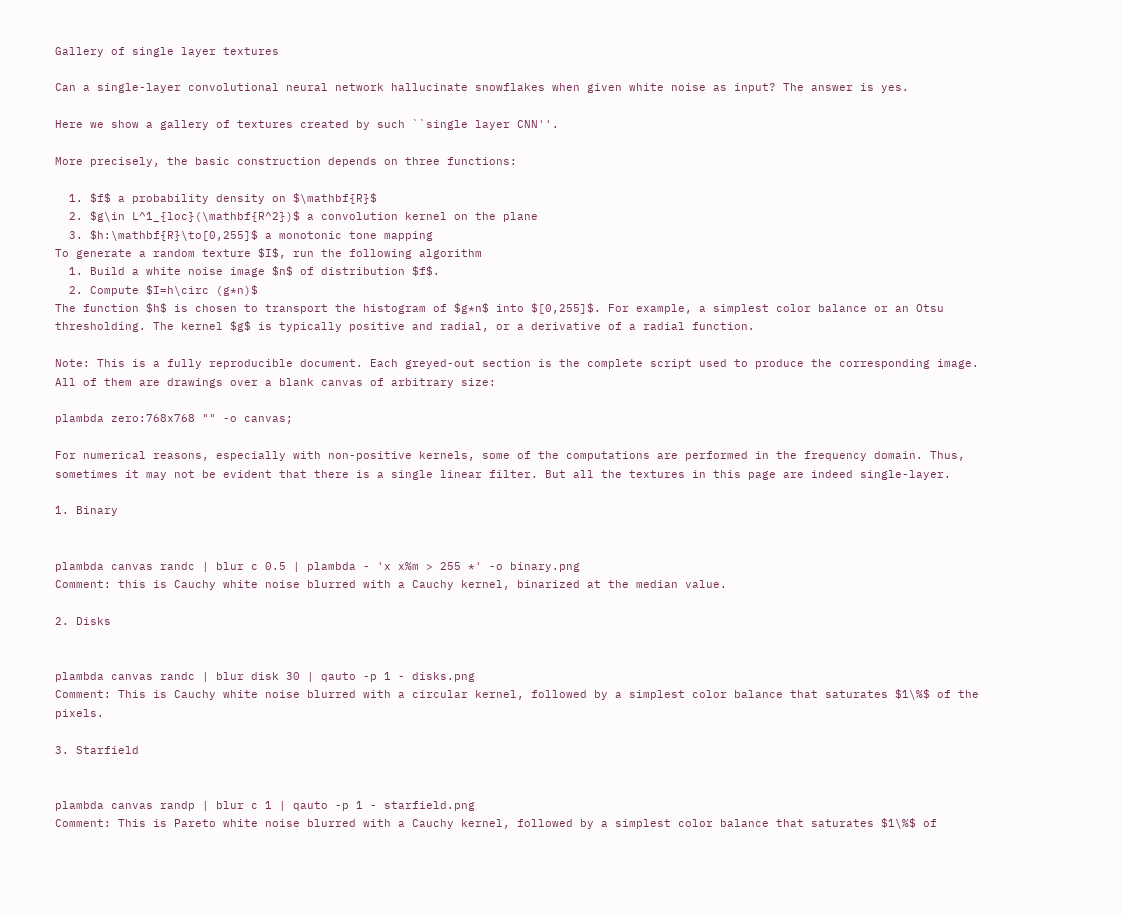Gallery of single layer textures

Can a single-layer convolutional neural network hallucinate snowflakes when given white noise as input? The answer is yes.

Here we show a gallery of textures created by such ``single layer CNN''.

More precisely, the basic construction depends on three functions:

  1. $f$ a probability density on $\mathbf{R}$
  2. $g\in L^1_{loc}(\mathbf{R^2})$ a convolution kernel on the plane
  3. $h:\mathbf{R}\to[0,255]$ a monotonic tone mapping
To generate a random texture $I$, run the following algorithm
  1. Build a white noise image $n$ of distribution $f$.
  2. Compute $I=h\circ (g*n)$
The function $h$ is chosen to transport the histogram of $g*n$ into $[0,255]$. For example, a simplest color balance or an Otsu thresholding. The kernel $g$ is typically positive and radial, or a derivative of a radial function.

Note: This is a fully reproducible document. Each greyed-out section is the complete script used to produce the corresponding image. All of them are drawings over a blank canvas of arbitrary size:

plambda zero:768x768 "" -o canvas;

For numerical reasons, especially with non-positive kernels, some of the computations are performed in the frequency domain. Thus, sometimes it may not be evident that there is a single linear filter. But all the textures in this page are indeed single-layer.

1. Binary


plambda canvas randc | blur c 0.5 | plambda - 'x x%m > 255 *' -o binary.png
Comment: this is Cauchy white noise blurred with a Cauchy kernel, binarized at the median value.

2. Disks


plambda canvas randc | blur disk 30 | qauto -p 1 - disks.png
Comment: This is Cauchy white noise blurred with a circular kernel, followed by a simplest color balance that saturates $1\%$ of the pixels.

3. Starfield


plambda canvas randp | blur c 1 | qauto -p 1 - starfield.png
Comment: This is Pareto white noise blurred with a Cauchy kernel, followed by a simplest color balance that saturates $1\%$ of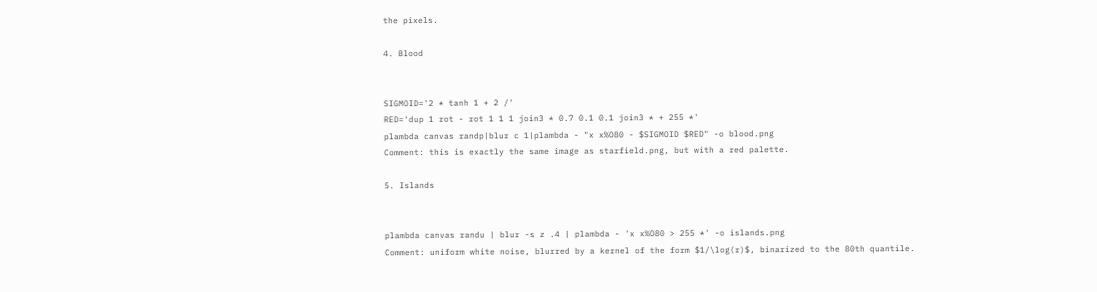the pixels.

4. Blood


SIGMOID='2 * tanh 1 + 2 /'
RED='dup 1 rot - rot 1 1 1 join3 * 0.7 0.1 0.1 join3 * + 255 *'
plambda canvas randp|blur c 1|plambda - "x x%O80 - $SIGMOID $RED" -o blood.png
Comment: this is exactly the same image as starfield.png, but with a red palette.

5. Islands


plambda canvas randu | blur -s z .4 | plambda - 'x x%O80 > 255 *' -o islands.png
Comment: uniform white noise, blurred by a kernel of the form $1/\log(r)$, binarized to the 80th quantile.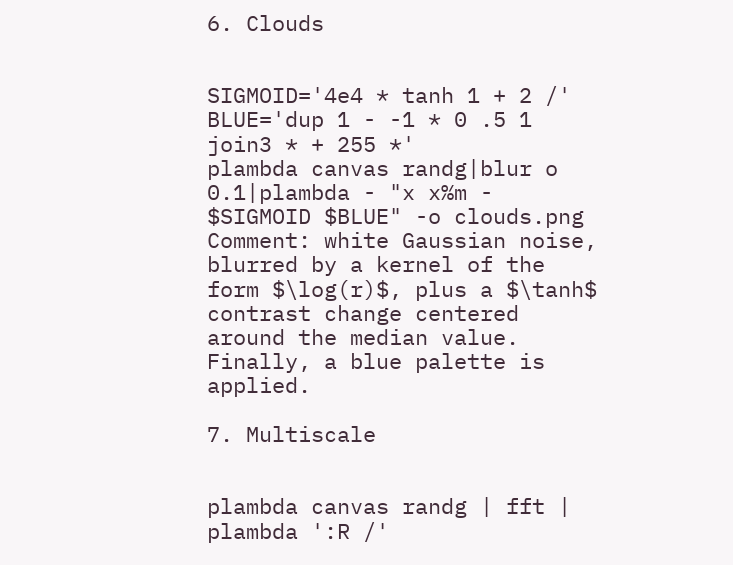6. Clouds


SIGMOID='4e4 * tanh 1 + 2 /'
BLUE='dup 1 - -1 * 0 .5 1 join3 * + 255 *'
plambda canvas randg|blur o 0.1|plambda - "x x%m - $SIGMOID $BLUE" -o clouds.png
Comment: white Gaussian noise, blurred by a kernel of the form $\log(r)$, plus a $\tanh$ contrast change centered around the median value. Finally, a blue palette is applied.

7. Multiscale


plambda canvas randg | fft | plambda ':R /'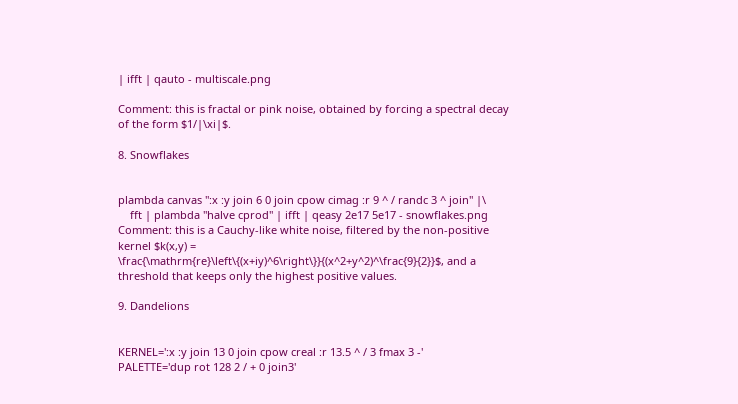| ifft | qauto - multiscale.png

Comment: this is fractal or pink noise, obtained by forcing a spectral decay of the form $1/|\xi|$.

8. Snowflakes


plambda canvas ":x :y join 6 0 join cpow cimag :r 9 ^ / randc 3 ^ join" |\
    fft | plambda "halve cprod" | ifft | qeasy 2e17 5e17 - snowflakes.png
Comment: this is a Cauchy-like white noise, filtered by the non-positive kernel $k(x,y) = \frac{\mathrm{re}\left\{(x+iy)^6\right\}}{(x^2+y^2)^\frac{9}{2}}$, and a threshold that keeps only the highest positive values.

9. Dandelions


KERNEL=':x :y join 13 0 join cpow creal :r 13.5 ^ / 3 fmax 3 -'
PALETTE='dup rot 128 2 / + 0 join3'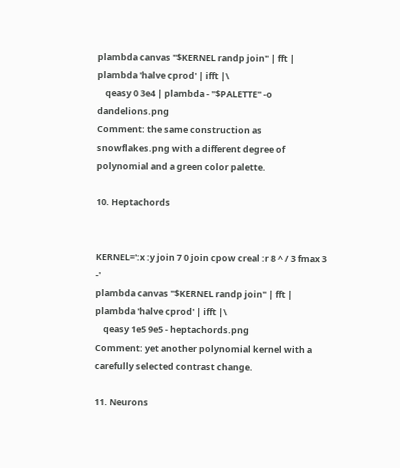plambda canvas "$KERNEL randp join" | fft | plambda 'halve cprod' | ifft |\
    qeasy 0 3e4 | plambda - "$PALETTE" -o dandelions.png
Comment: the same construction as snowflakes.png with a different degree of polynomial and a green color palette.

10. Heptachords


KERNEL=':x :y join 7 0 join cpow creal :r 8 ^ / 3 fmax 3 -'
plambda canvas "$KERNEL randp join" | fft | plambda 'halve cprod' | ifft |\
    qeasy 1e5 9e5 - heptachords.png
Comment: yet another polynomial kernel with a carefully selected contrast change.

11. Neurons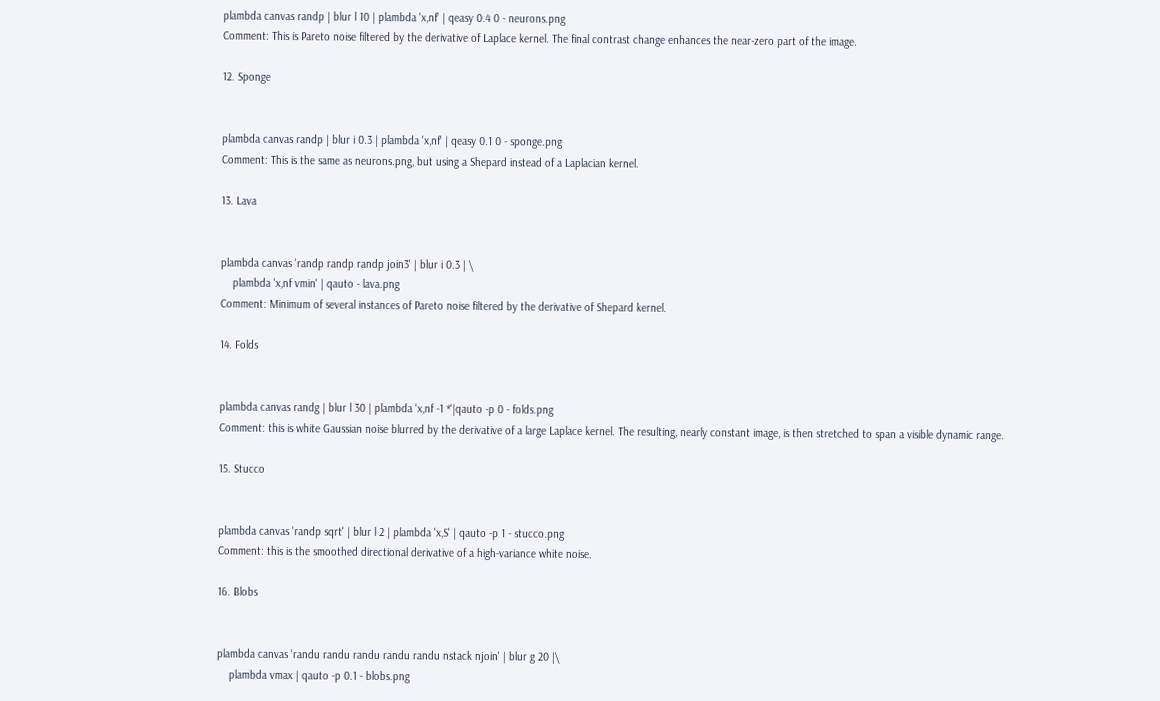plambda canvas randp | blur l 10 | plambda 'x,nf' | qeasy 0.4 0 - neurons.png
Comment: This is Pareto noise filtered by the derivative of Laplace kernel. The final contrast change enhances the near-zero part of the image.

12. Sponge


plambda canvas randp | blur i 0.3 | plambda 'x,nf' | qeasy 0.1 0 - sponge.png
Comment: This is the same as neurons.png, but using a Shepard instead of a Laplacian kernel.

13. Lava


plambda canvas 'randp randp randp join3' | blur i 0.3 | \
    plambda 'x,nf vmin' | qauto - lava.png
Comment: Minimum of several instances of Pareto noise filtered by the derivative of Shepard kernel.

14. Folds


plambda canvas randg | blur l 30 | plambda 'x,nf -1 *'|qauto -p 0 - folds.png
Comment: this is white Gaussian noise blurred by the derivative of a large Laplace kernel. The resulting, nearly constant image, is then stretched to span a visible dynamic range.

15. Stucco


plambda canvas 'randp sqrt' | blur l 2 | plambda 'x,S' | qauto -p 1 - stucco.png
Comment: this is the smoothed directional derivative of a high-variance white noise.

16. Blobs


plambda canvas 'randu randu randu randu randu nstack njoin' | blur g 20 |\
    plambda vmax | qauto -p 0.1 - blobs.png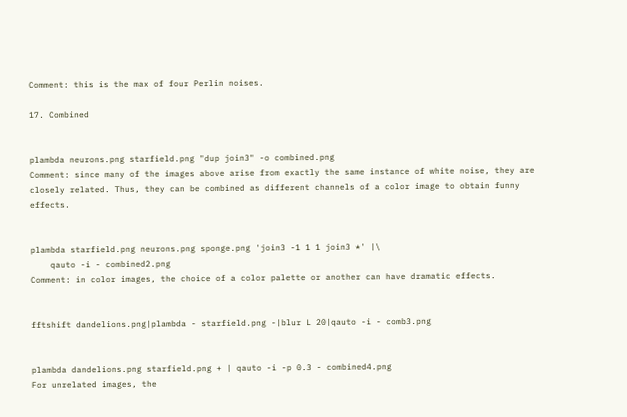Comment: this is the max of four Perlin noises.

17. Combined


plambda neurons.png starfield.png "dup join3" -o combined.png
Comment: since many of the images above arise from exactly the same instance of white noise, they are closely related. Thus, they can be combined as different channels of a color image to obtain funny effects.


plambda starfield.png neurons.png sponge.png 'join3 -1 1 1 join3 *' |\
    qauto -i - combined2.png
Comment: in color images, the choice of a color palette or another can have dramatic effects.


fftshift dandelions.png|plambda - starfield.png -|blur L 20|qauto -i - comb3.png


plambda dandelions.png starfield.png + | qauto -i -p 0.3 - combined4.png
For unrelated images, the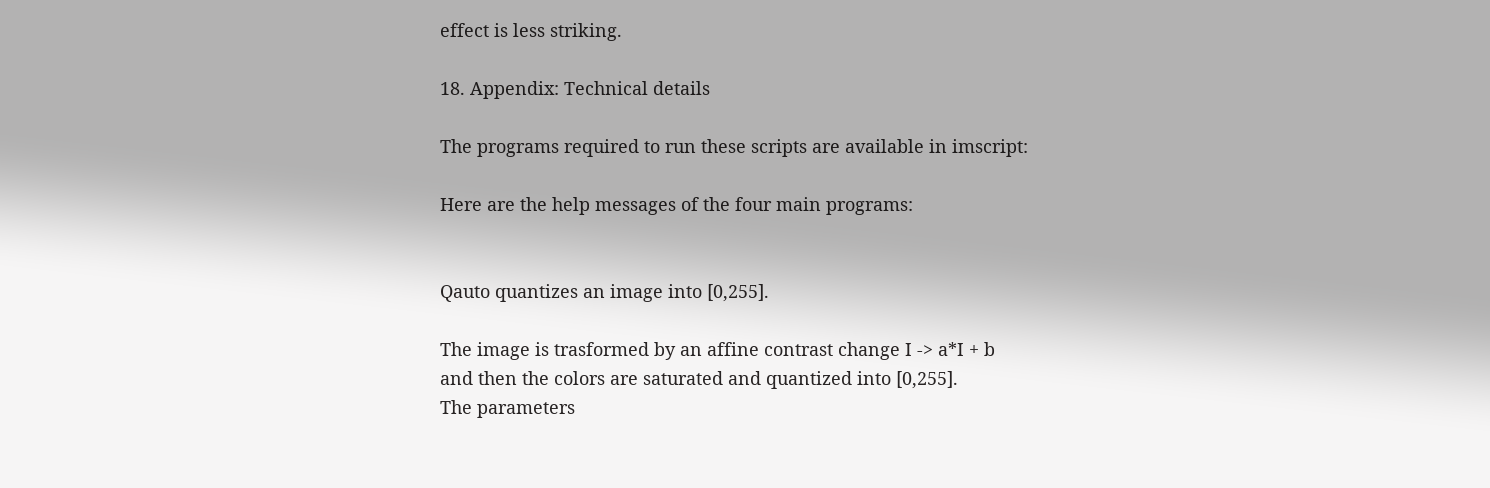effect is less striking.

18. Appendix: Technical details

The programs required to run these scripts are available in imscript:

Here are the help messages of the four main programs:


Qauto quantizes an image into [0,255].

The image is trasformed by an affine contrast change I -> a*I + b
and then the colors are saturated and quantized into [0,255].
The parameters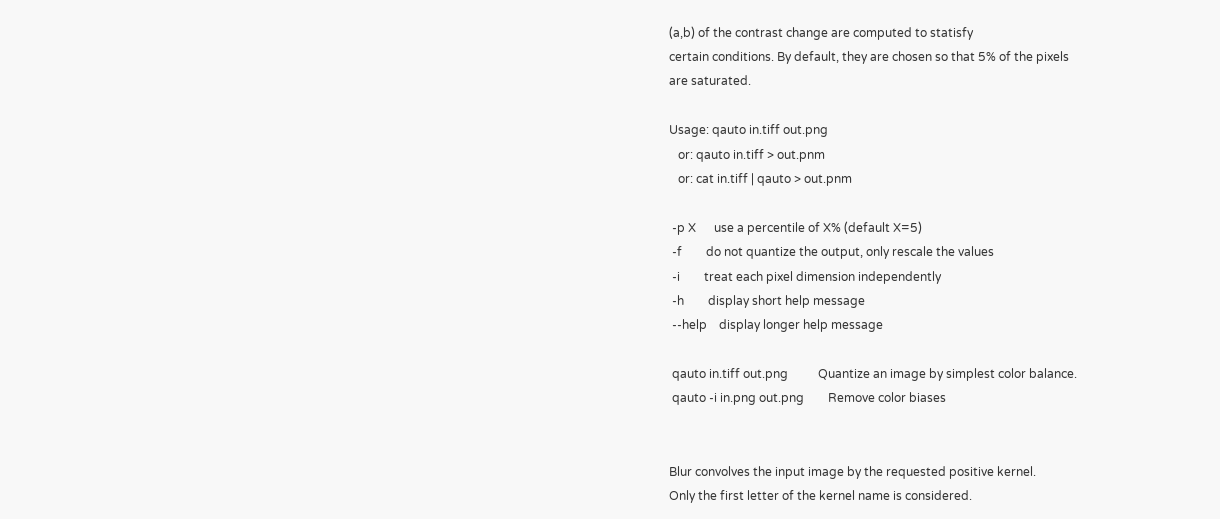(a,b) of the contrast change are computed to statisfy
certain conditions. By default, they are chosen so that 5% of the pixels
are saturated.

Usage: qauto in.tiff out.png
   or: qauto in.tiff > out.pnm
   or: cat in.tiff | qauto > out.pnm

 -p X      use a percentile of X% (default X=5)
 -f        do not quantize the output, only rescale the values
 -i        treat each pixel dimension independently
 -h        display short help message
 --help    display longer help message

 qauto in.tiff out.png          Quantize an image by simplest color balance.
 qauto -i in.png out.png        Remove color biases


Blur convolves the input image by the requested positive kernel.
Only the first letter of the kernel name is considered.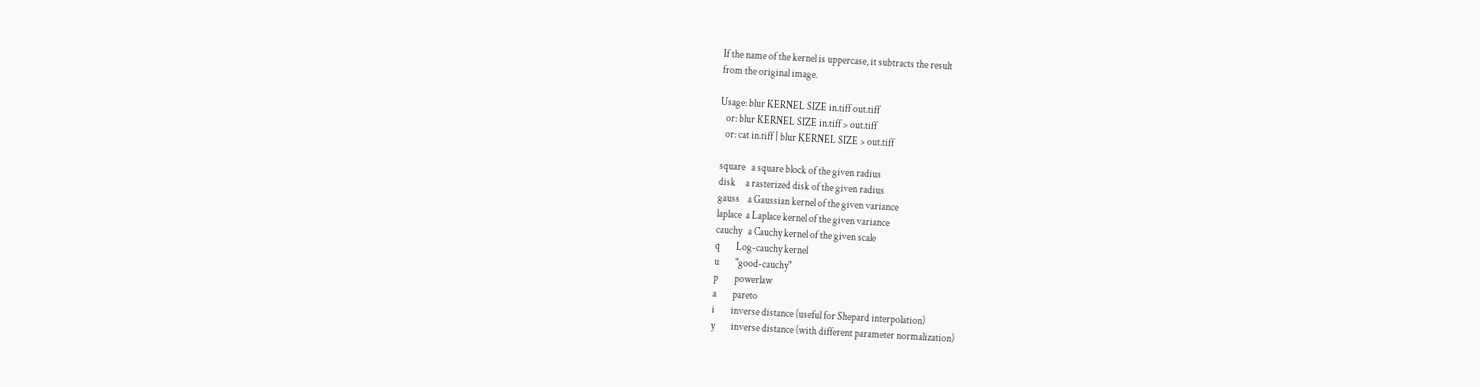If the name of the kernel is uppercase, it subtracts the result
from the original image.

Usage: blur KERNEL SIZE in.tiff out.tiff
   or: blur KERNEL SIZE in.tiff > out.tiff
   or: cat in.tiff | blur KERNEL SIZE > out.tiff

 square   a square block of the given radius
 disk     a rasterized disk of the given radius
 gauss    a Gaussian kernel of the given variance
 laplace  a Laplace kernel of the given variance
 cauchy   a Cauchy kernel of the given scale
 q        Log-cauchy kernel
 u        "good-cauchy"
 p        powerlaw
 a        pareto
 i        inverse distance (useful for Shepard interpolation)
 y        inverse distance (with different parameter normalization)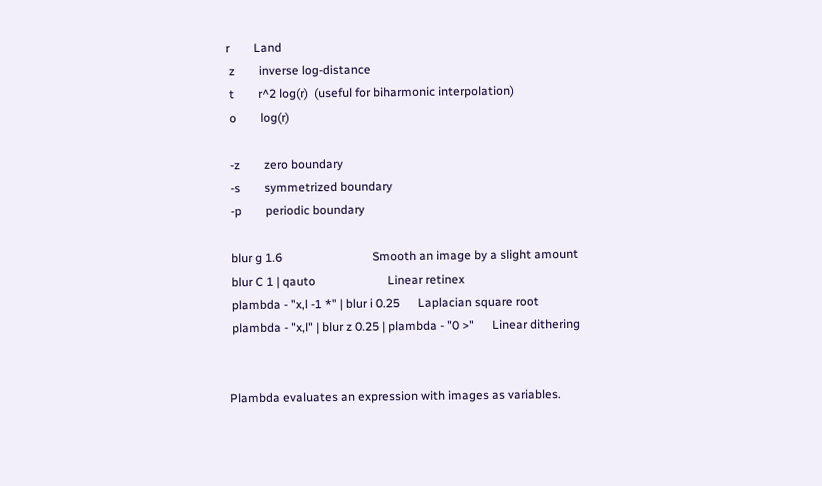r        Land
 z        inverse log-distance
 t        r^2 log(r)  (useful for biharmonic interpolation)
 o        log(r)

 -z        zero boundary
 -s        symmetrized boundary
 -p        periodic boundary

 blur g 1.6                              Smooth an image by a slight amount
 blur C 1 | qauto                        Linear retinex
 plambda - "x,l -1 *" | blur i 0.25      Laplacian square root
 plambda - "x,l" | blur z 0.25 | plambda - "0 >"      Linear dithering


Plambda evaluates an expression with images as variables.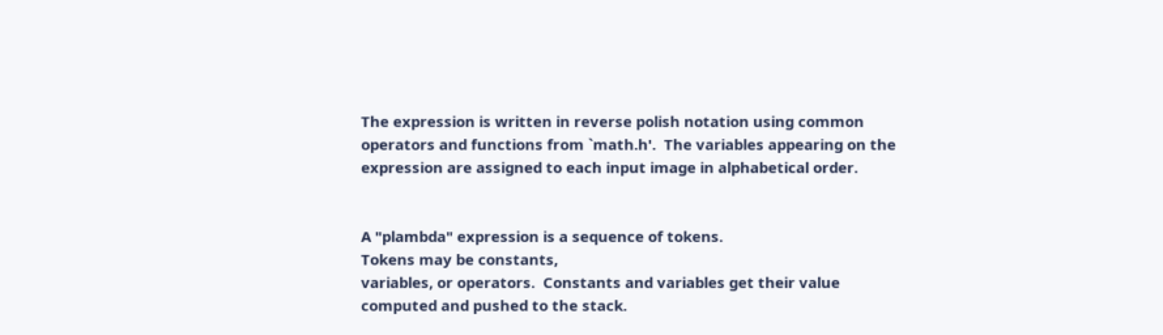The expression is written in reverse polish notation using common
operators and functions from `math.h'.  The variables appearing on the
expression are assigned to each input image in alphabetical order.


A "plambda" expression is a sequence of tokens.
Tokens may be constants,
variables, or operators.  Constants and variables get their value
computed and pushed to the stack.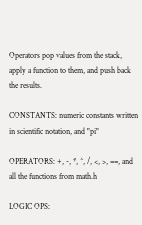Operators pop values from the stack,
apply a function to them, and push back the results.

CONSTANTS: numeric constants written in scientific notation, and "pi"

OPERATORS: +, -, *, ^, /, <, >, ==, and all the functions from math.h

LOGIC OPS: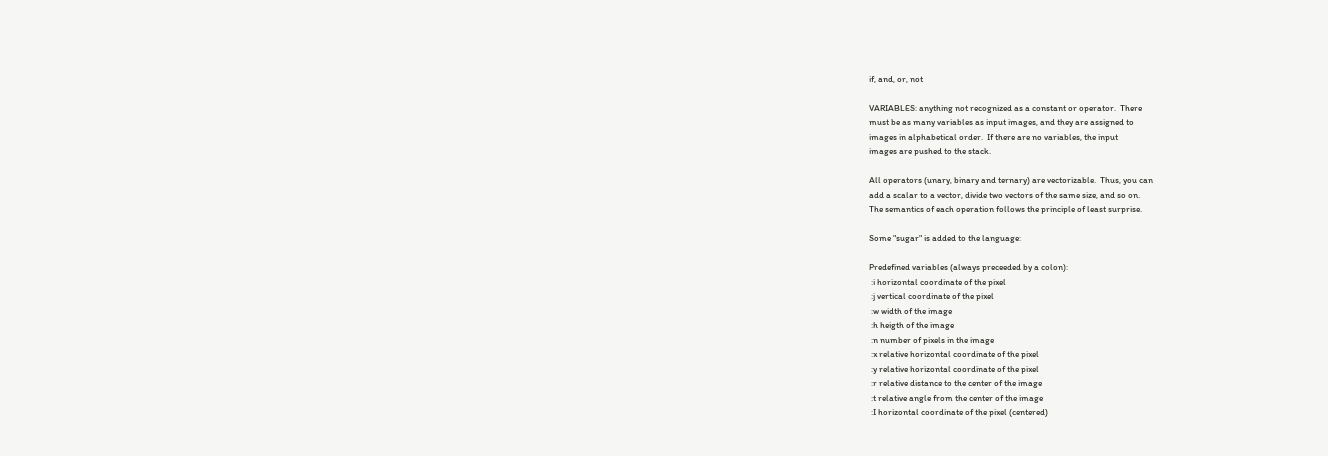if, and, or, not

VARIABLES: anything not recognized as a constant or operator.  There
must be as many variables as input images, and they are assigned to
images in alphabetical order.  If there are no variables, the input
images are pushed to the stack.

All operators (unary, binary and ternary) are vectorizable.  Thus, you can
add a scalar to a vector, divide two vectors of the same size, and so on.
The semantics of each operation follows the principle of least surprise.

Some "sugar" is added to the language:

Predefined variables (always preceeded by a colon):
 :i horizontal coordinate of the pixel
 :j vertical coordinate of the pixel
 :w width of the image
 :h heigth of the image
 :n number of pixels in the image
 :x relative horizontal coordinate of the pixel
 :y relative horizontal coordinate of the pixel
 :r relative distance to the center of the image
 :t relative angle from the center of the image
 :I horizontal coordinate of the pixel (centered)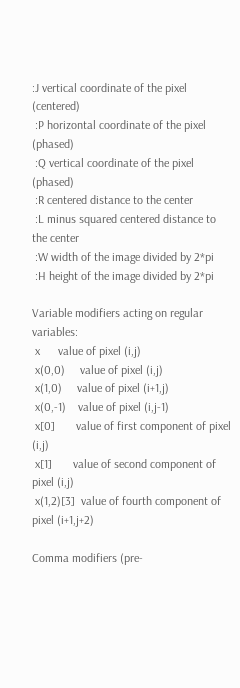:J vertical coordinate of the pixel (centered)
 :P horizontal coordinate of the pixel (phased)
 :Q vertical coordinate of the pixel (phased)
 :R centered distance to the center
 :L minus squared centered distance to the center
 :W width of the image divided by 2*pi
 :H height of the image divided by 2*pi

Variable modifiers acting on regular variables:
 x      value of pixel (i,j)
 x(0,0)     value of pixel (i,j)
 x(1,0)     value of pixel (i+1,j)
 x(0,-1)    value of pixel (i,j-1)
 x[0]       value of first component of pixel (i,j)
 x[1]       value of second component of pixel (i,j)
 x(1,2)[3]  value of fourth component of pixel (i+1,j+2)

Comma modifiers (pre-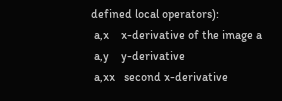defined local operators):
 a,x    x-derivative of the image a
 a,y    y-derivative
 a,xx   second x-derivative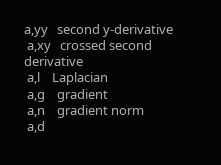a,yy   second y-derivative
 a,xy   crossed second derivative
 a,l    Laplacian
 a,g    gradient
 a,n    gradient norm
 a,d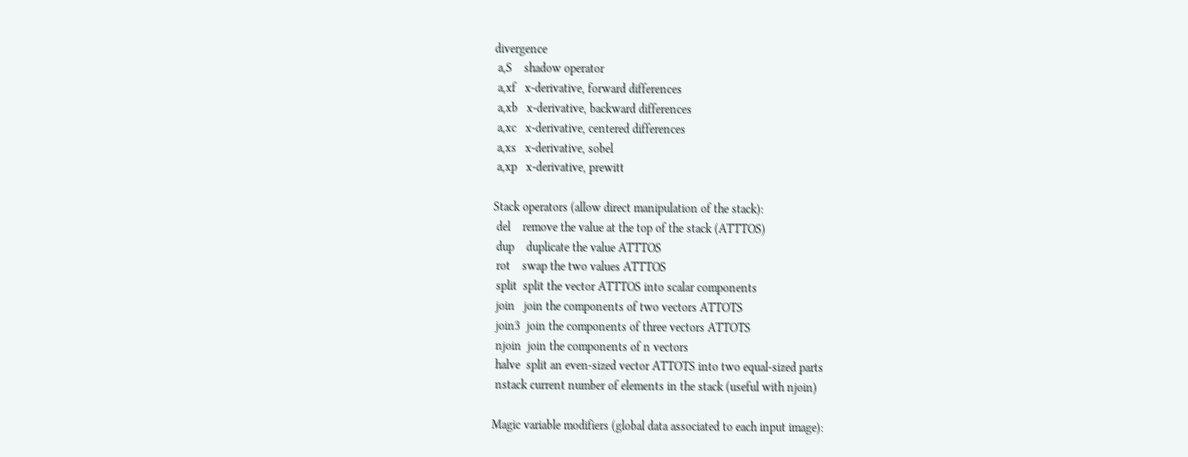divergence
 a,S    shadow operator
 a,xf   x-derivative, forward differences
 a,xb   x-derivative, backward differences
 a,xc   x-derivative, centered differences
 a,xs   x-derivative, sobel
 a,xp   x-derivative, prewitt

Stack operators (allow direct manipulation of the stack):
 del    remove the value at the top of the stack (ATTTOS)
 dup    duplicate the value ATTTOS
 rot    swap the two values ATTTOS
 split  split the vector ATTTOS into scalar components
 join   join the components of two vectors ATTOTS
 join3  join the components of three vectors ATTOTS
 njoin  join the components of n vectors
 halve  split an even-sized vector ATTOTS into two equal-sized parts
 nstack current number of elements in the stack (useful with njoin)

Magic variable modifiers (global data associated to each input image):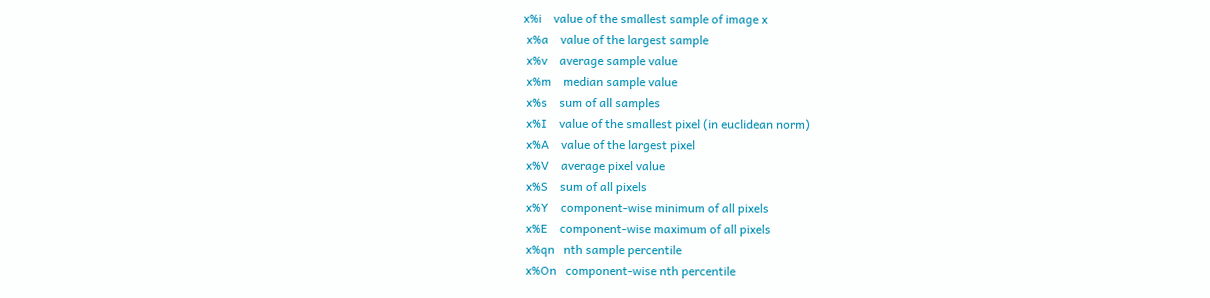x%i    value of the smallest sample of image x
 x%a    value of the largest sample
 x%v    average sample value
 x%m    median sample value
 x%s    sum of all samples
 x%I    value of the smallest pixel (in euclidean norm)
 x%A    value of the largest pixel
 x%V    average pixel value
 x%S    sum of all pixels
 x%Y    component-wise minimum of all pixels
 x%E    component-wise maximum of all pixels
 x%qn   nth sample percentile
 x%On   component-wise nth percentile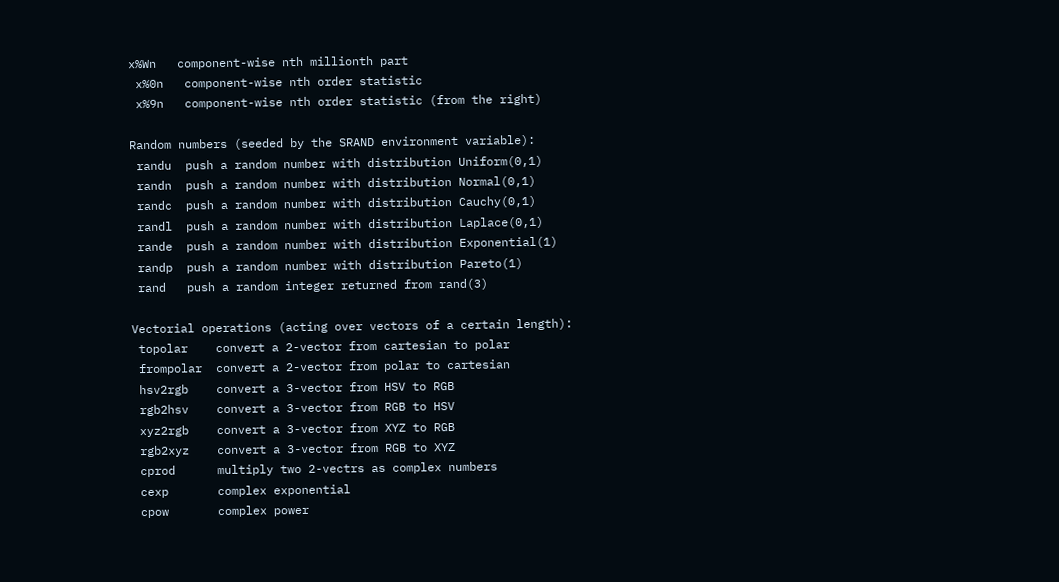x%Wn   component-wise nth millionth part
 x%0n   component-wise nth order statistic
 x%9n   component-wise nth order statistic (from the right)

Random numbers (seeded by the SRAND environment variable):
 randu  push a random number with distribution Uniform(0,1)
 randn  push a random number with distribution Normal(0,1)
 randc  push a random number with distribution Cauchy(0,1)
 randl  push a random number with distribution Laplace(0,1)
 rande  push a random number with distribution Exponential(1)
 randp  push a random number with distribution Pareto(1)
 rand   push a random integer returned from rand(3)

Vectorial operations (acting over vectors of a certain length):
 topolar    convert a 2-vector from cartesian to polar
 frompolar  convert a 2-vector from polar to cartesian
 hsv2rgb    convert a 3-vector from HSV to RGB
 rgb2hsv    convert a 3-vector from RGB to HSV
 xyz2rgb    convert a 3-vector from XYZ to RGB
 rgb2xyz    convert a 3-vector from RGB to XYZ
 cprod      multiply two 2-vectrs as complex numbers
 cexp       complex exponential
 cpow       complex power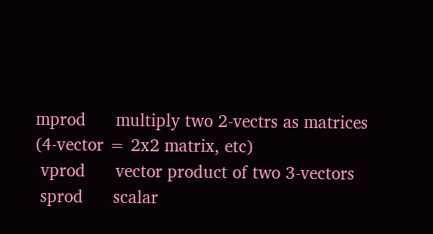mprod      multiply two 2-vectrs as matrices (4-vector = 2x2 matrix, etc)
 vprod      vector product of two 3-vectors
 sprod      scalar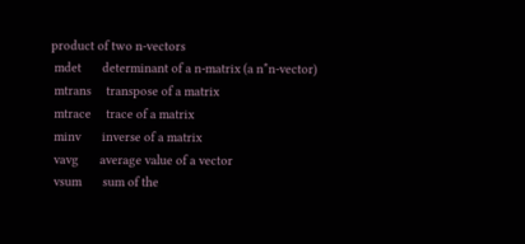product of two n-vectors
 mdet       determinant of a n-matrix (a n*n-vector)
 mtrans     transpose of a matrix
 mtrace     trace of a matrix
 minv       inverse of a matrix
 vavg       average value of a vector
 vsum       sum of the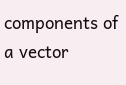components of a vector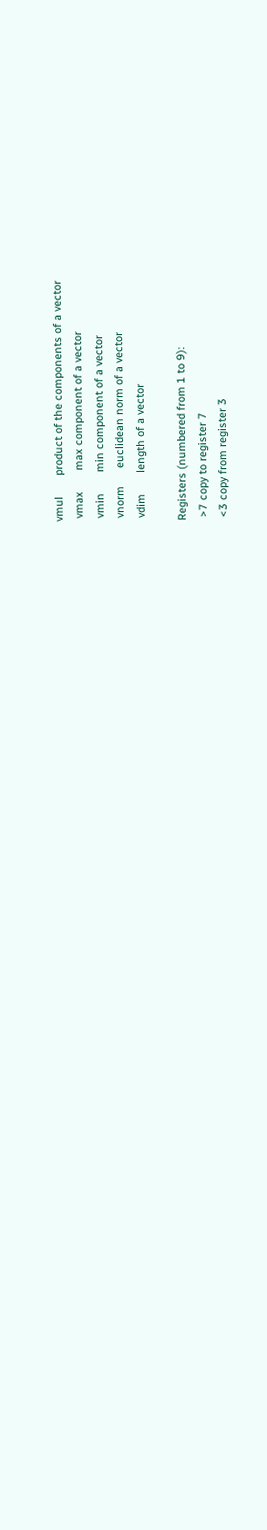vmul       product of the components of a vector
 vmax       max component of a vector
 vmin       min component of a vector
 vnorm      euclidean norm of a vector
 vdim       length of a vector

Registers (numbered from 1 to 9):
 >7 copy to register 7
 <3 copy from register 3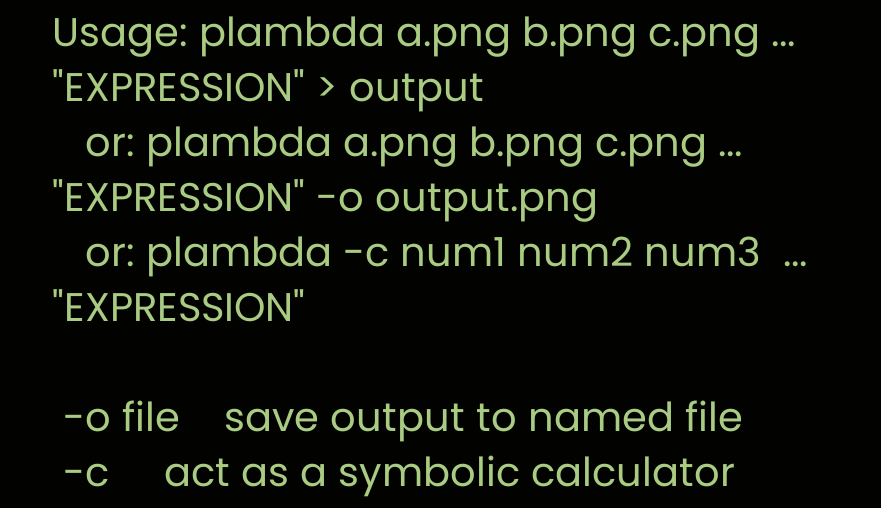Usage: plambda a.png b.png c.png ... "EXPRESSION" > output
   or: plambda a.png b.png c.png ... "EXPRESSION" -o output.png
   or: plambda -c num1 num2 num3  ... "EXPRESSION"

 -o file    save output to named file
 -c     act as a symbolic calculator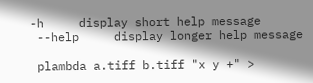-h     display short help message
 --help     display longer help message

 plambda a.tiff b.tiff "x y +" >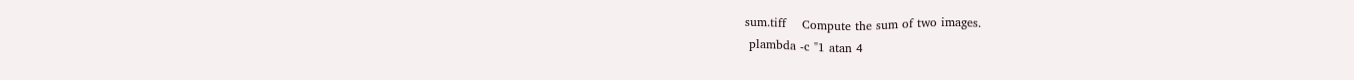sum.tiff    Compute the sum of two images.
 plambda -c "1 atan 4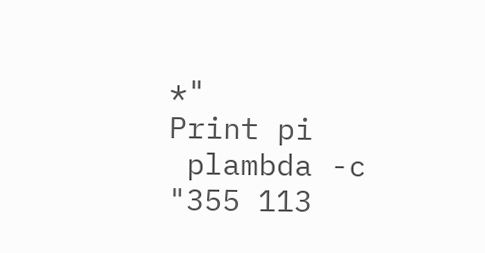*"                     Print pi
 plambda -c "355 113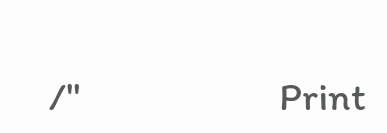/"                      Print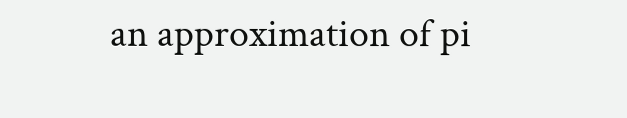an approximation of pi